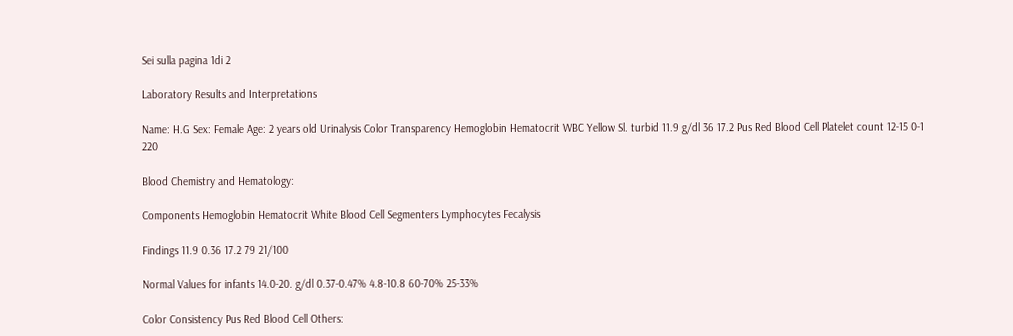Sei sulla pagina 1di 2

Laboratory Results and Interpretations

Name: H.G Sex: Female Age: 2 years old Urinalysis Color Transparency Hemoglobin Hematocrit WBC Yellow Sl. turbid 11.9 g/dl 36 17.2 Pus Red Blood Cell Platelet count 12-15 0-1 220

Blood Chemistry and Hematology:

Components Hemoglobin Hematocrit White Blood Cell Segmenters Lymphocytes Fecalysis

Findings 11.9 0.36 17.2 79 21/100

Normal Values for infants 14.0-20. g/dl 0.37-0.47% 4.8-10.8 60-70% 25-33%

Color Consistency Pus Red Blood Cell Others: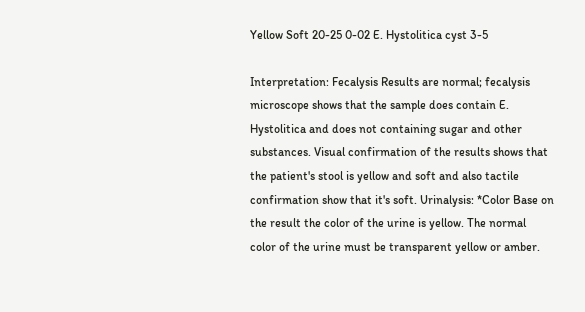Yellow Soft 20-25 0-02 E. Hystolitica cyst 3-5

Interpretation: Fecalysis Results are normal; fecalysis microscope shows that the sample does contain E. Hystolitica and does not containing sugar and other substances. Visual confirmation of the results shows that the patient's stool is yellow and soft and also tactile confirmation show that it's soft. Urinalysis: *Color Base on the result the color of the urine is yellow. The normal color of the urine must be transparent yellow or amber.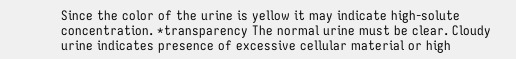Since the color of the urine is yellow it may indicate high-solute concentration. *transparency The normal urine must be clear. Cloudy urine indicates presence of excessive cellular material or high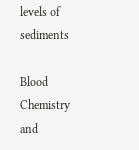levels of sediments

Blood Chemistry and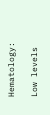Hematology:

Low levels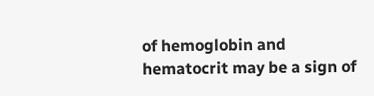of hemoglobin and hematocrit may be a sign of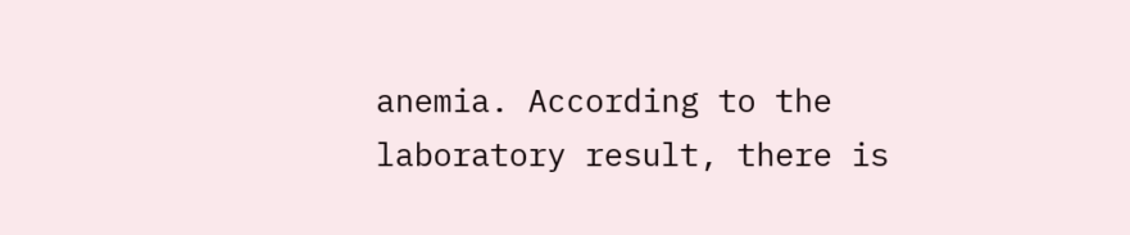anemia. According to the laboratory result, there is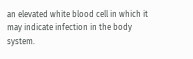an elevated white blood cell in which it may indicate infection in the body system.